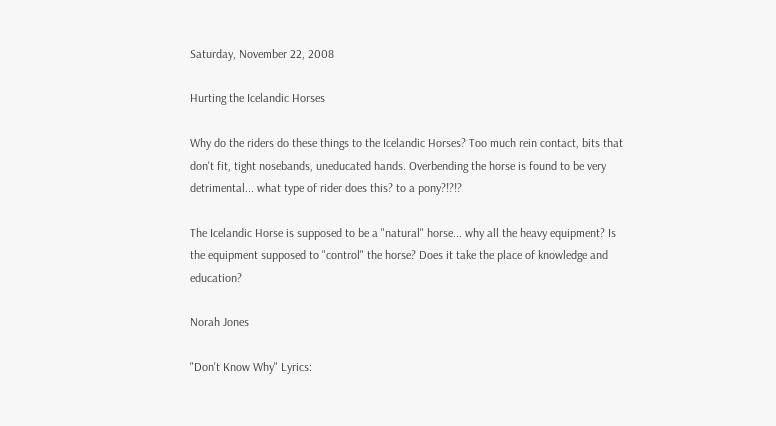Saturday, November 22, 2008

Hurting the Icelandic Horses

Why do the riders do these things to the Icelandic Horses? Too much rein contact, bits that don't fit, tight nosebands, uneducated hands. Overbending the horse is found to be very detrimental... what type of rider does this? to a pony?!?!?

The Icelandic Horse is supposed to be a "natural" horse... why all the heavy equipment? Is the equipment supposed to "control" the horse? Does it take the place of knowledge and education?

Norah Jones

"Don't Know Why" Lyrics: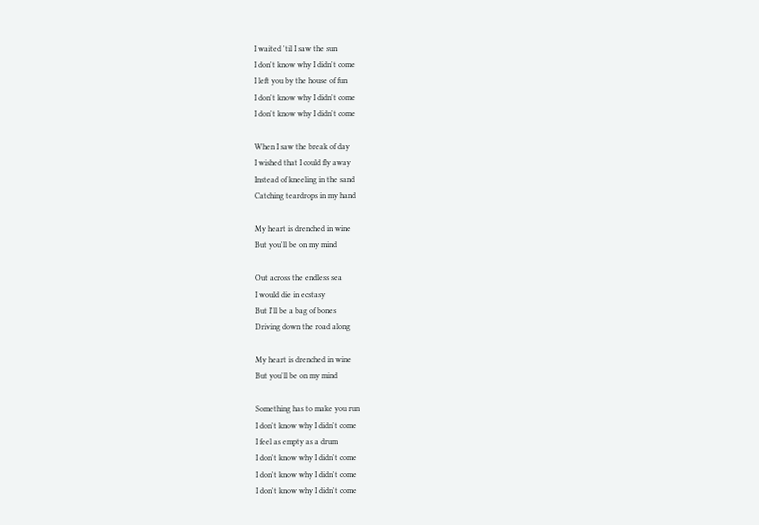I waited 'til I saw the sun
I don't know why I didn't come
I left you by the house of fun
I don't know why I didn't come
I don't know why I didn't come

When I saw the break of day
I wished that I could fly away
Instead of kneeling in the sand
Catching teardrops in my hand

My heart is drenched in wine
But you'll be on my mind

Out across the endless sea
I would die in ecstasy
But I'll be a bag of bones
Driving down the road along

My heart is drenched in wine
But you'll be on my mind

Something has to make you run
I don't know why I didn't come
I feel as empty as a drum
I don't know why I didn't come
I don't know why I didn't come
I don't know why I didn't come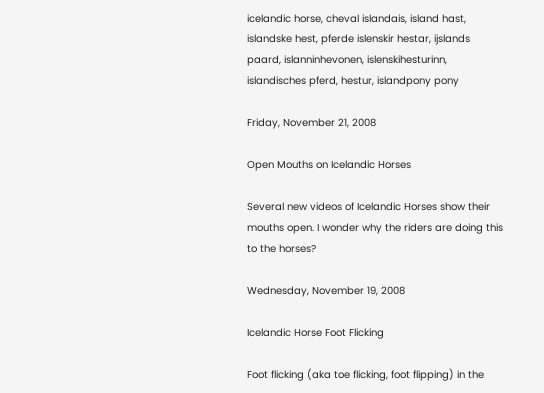icelandic horse, cheval islandais, island hast, islandske hest, pferde islenskir hestar, ijslands paard, islanninhevonen, islenskihesturinn, islandisches pferd, hestur, islandpony pony

Friday, November 21, 2008

Open Mouths on Icelandic Horses

Several new videos of Icelandic Horses show their mouths open. I wonder why the riders are doing this to the horses?

Wednesday, November 19, 2008

Icelandic Horse Foot Flicking

Foot flicking (aka toe flicking, foot flipping) in the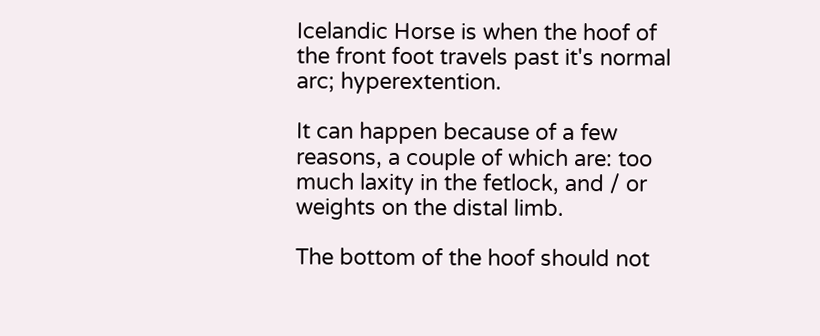Icelandic Horse is when the hoof of the front foot travels past it's normal arc; hyperextention.

It can happen because of a few reasons, a couple of which are: too much laxity in the fetlock, and / or weights on the distal limb.

The bottom of the hoof should not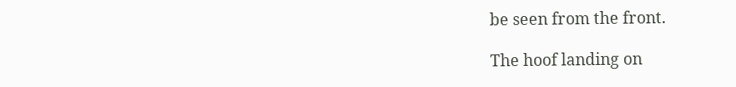be seen from the front.

The hoof landing on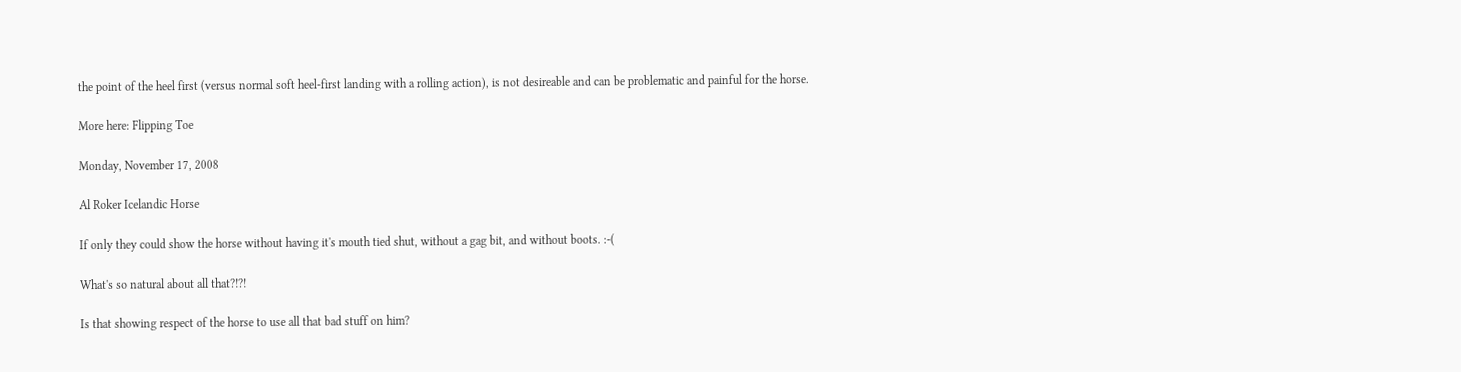the point of the heel first (versus normal soft heel-first landing with a rolling action), is not desireable and can be problematic and painful for the horse.

More here: Flipping Toe

Monday, November 17, 2008

Al Roker Icelandic Horse

If only they could show the horse without having it's mouth tied shut, without a gag bit, and without boots. :-(

What's so natural about all that?!?!

Is that showing respect of the horse to use all that bad stuff on him?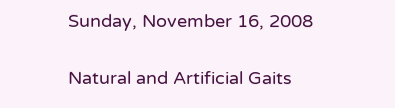Sunday, November 16, 2008

Natural and Artificial Gaits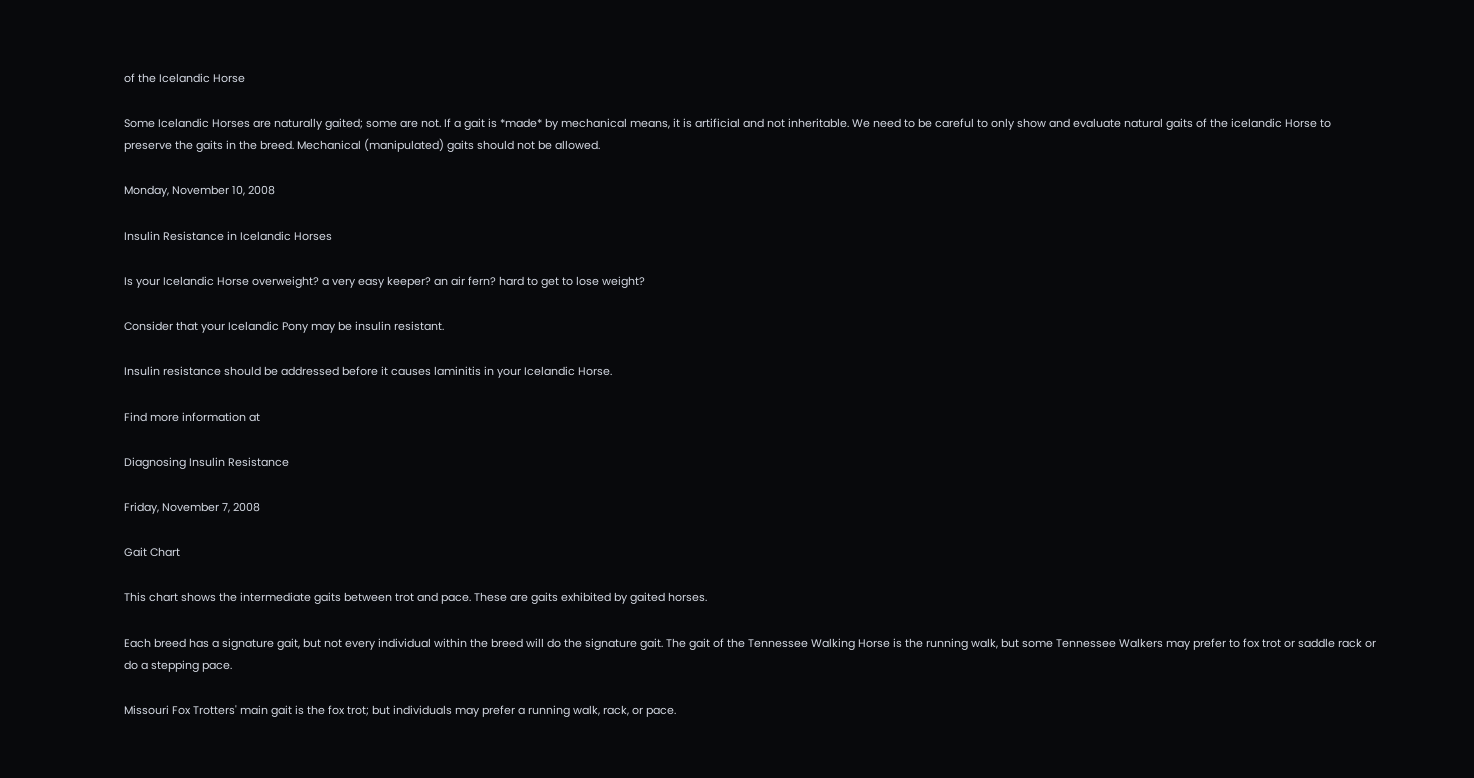of the Icelandic Horse

Some Icelandic Horses are naturally gaited; some are not. If a gait is *made* by mechanical means, it is artificial and not inheritable. We need to be careful to only show and evaluate natural gaits of the icelandic Horse to preserve the gaits in the breed. Mechanical (manipulated) gaits should not be allowed.

Monday, November 10, 2008

Insulin Resistance in Icelandic Horses

Is your Icelandic Horse overweight? a very easy keeper? an air fern? hard to get to lose weight?

Consider that your Icelandic Pony may be insulin resistant.

Insulin resistance should be addressed before it causes laminitis in your Icelandic Horse.

Find more information at

Diagnosing Insulin Resistance

Friday, November 7, 2008

Gait Chart

This chart shows the intermediate gaits between trot and pace. These are gaits exhibited by gaited horses.

Each breed has a signature gait, but not every individual within the breed will do the signature gait. The gait of the Tennessee Walking Horse is the running walk, but some Tennessee Walkers may prefer to fox trot or saddle rack or do a stepping pace.

Missouri Fox Trotters' main gait is the fox trot; but individuals may prefer a running walk, rack, or pace.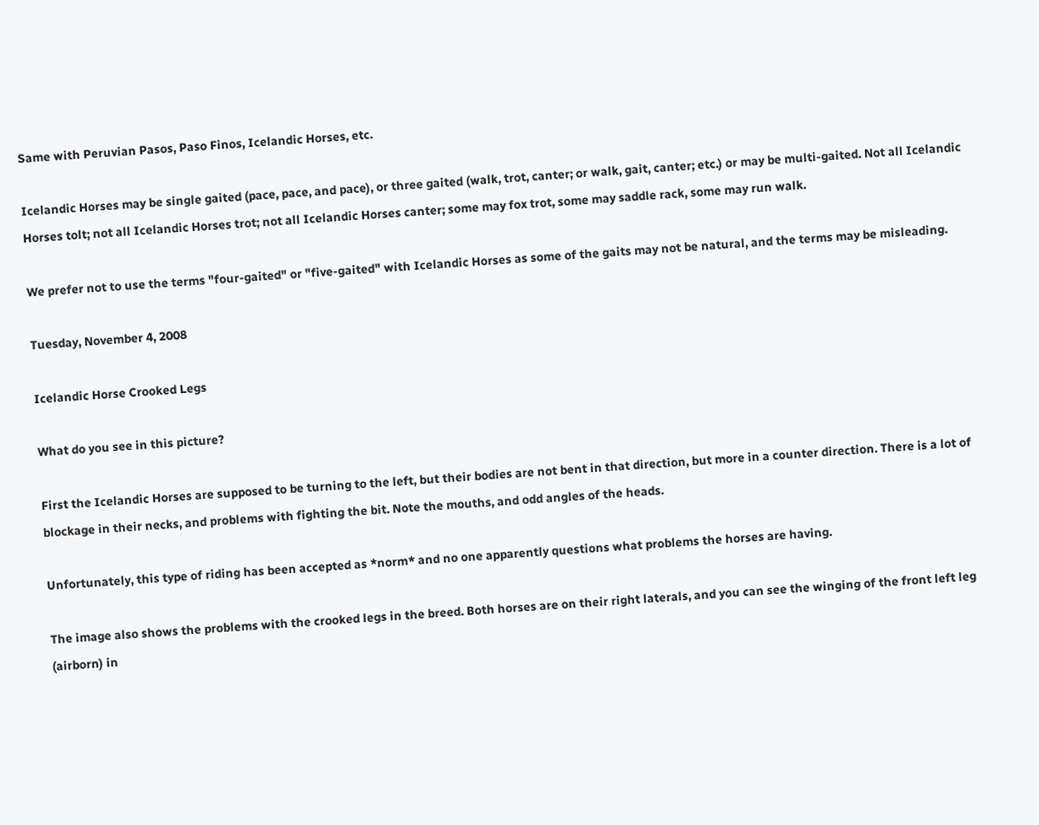Same with Peruvian Pasos, Paso Finos, Icelandic Horses, etc.

Icelandic Horses may be single gaited (pace, pace, and pace), or three gaited (walk, trot, canter; or walk, gait, canter; etc.) or may be multi-gaited. Not all Icelandic Horses tolt; not all Icelandic Horses trot; not all Icelandic Horses canter; some may fox trot, some may saddle rack, some may run walk.

We prefer not to use the terms "four-gaited" or "five-gaited" with Icelandic Horses as some of the gaits may not be natural, and the terms may be misleading.

Tuesday, November 4, 2008

Icelandic Horse Crooked Legs

What do you see in this picture?

First the Icelandic Horses are supposed to be turning to the left, but their bodies are not bent in that direction, but more in a counter direction. There is a lot of blockage in their necks, and problems with fighting the bit. Note the mouths, and odd angles of the heads.

Unfortunately, this type of riding has been accepted as *norm* and no one apparently questions what problems the horses are having.

The image also shows the problems with the crooked legs in the breed. Both horses are on their right laterals, and you can see the winging of the front left leg (airborn) in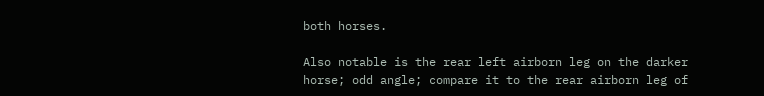both horses.

Also notable is the rear left airborn leg on the darker horse; odd angle; compare it to the rear airborn leg of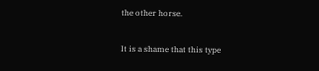the other horse.

It is a shame that this type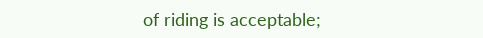of riding is acceptable;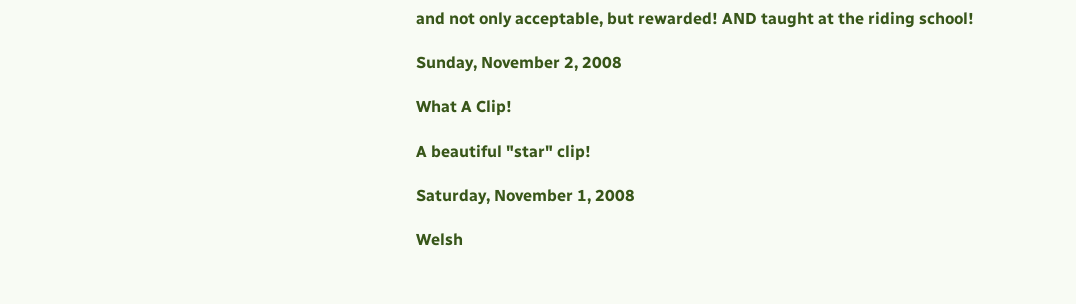and not only acceptable, but rewarded! AND taught at the riding school!

Sunday, November 2, 2008

What A Clip!

A beautiful "star" clip!

Saturday, November 1, 2008

Welsh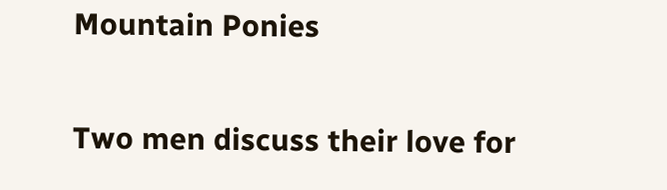Mountain Ponies

Two men discuss their love for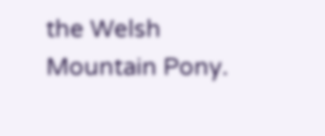the Welsh Mountain Pony.